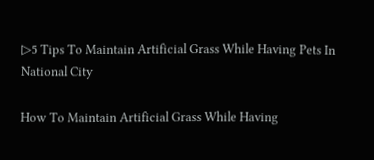▷5 Tips To Maintain Artificial Grass While Having Pets In National City

How To Maintain Artificial Grass While Having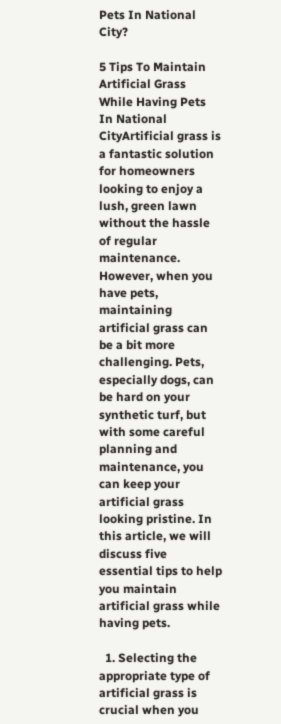Pets In National City?

5 Tips To Maintain Artificial Grass While Having Pets In National CityArtificial grass is a fantastic solution for homeowners looking to enjoy a lush, green lawn without the hassle of regular maintenance. However, when you have pets, maintaining artificial grass can be a bit more challenging. Pets, especially dogs, can be hard on your synthetic turf, but with some careful planning and maintenance, you can keep your artificial grass looking pristine. In this article, we will discuss five essential tips to help you maintain artificial grass while having pets.

  1. Selecting the appropriate type of artificial grass is crucial when you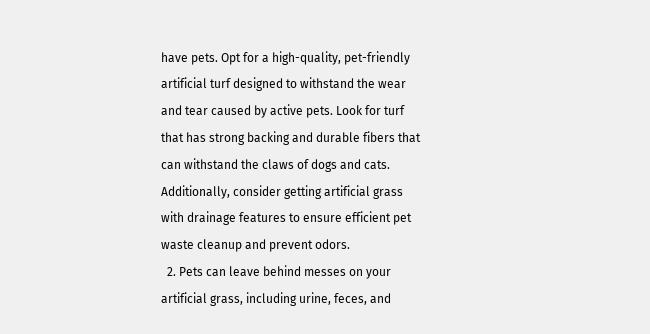have pets. Opt for a high-quality, pet-friendly artificial turf designed to withstand the wear and tear caused by active pets. Look for turf that has strong backing and durable fibers that can withstand the claws of dogs and cats. Additionally, consider getting artificial grass with drainage features to ensure efficient pet waste cleanup and prevent odors.
  2. Pets can leave behind messes on your artificial grass, including urine, feces, and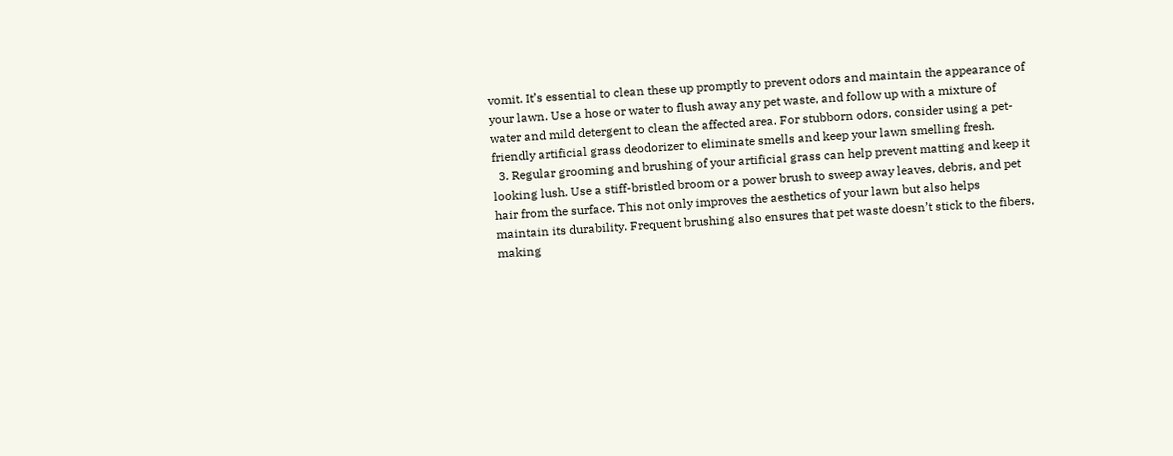vomit. It’s essential to clean these up promptly to prevent odors and maintain the appearance of your lawn. Use a hose or water to flush away any pet waste, and follow up with a mixture of water and mild detergent to clean the affected area. For stubborn odors, consider using a pet-friendly artificial grass deodorizer to eliminate smells and keep your lawn smelling fresh.
  3. Regular grooming and brushing of your artificial grass can help prevent matting and keep it looking lush. Use a stiff-bristled broom or a power brush to sweep away leaves, debris, and pet hair from the surface. This not only improves the aesthetics of your lawn but also helps maintain its durability. Frequent brushing also ensures that pet waste doesn’t stick to the fibers, making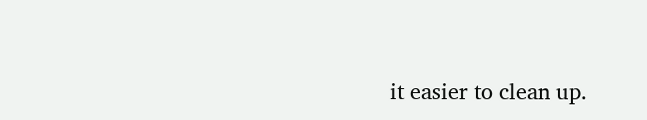it easier to clean up.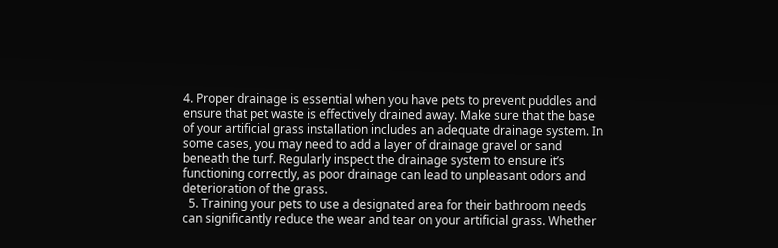4. Proper drainage is essential when you have pets to prevent puddles and ensure that pet waste is effectively drained away. Make sure that the base of your artificial grass installation includes an adequate drainage system. In some cases, you may need to add a layer of drainage gravel or sand beneath the turf. Regularly inspect the drainage system to ensure it’s functioning correctly, as poor drainage can lead to unpleasant odors and deterioration of the grass.
  5. Training your pets to use a designated area for their bathroom needs can significantly reduce the wear and tear on your artificial grass. Whether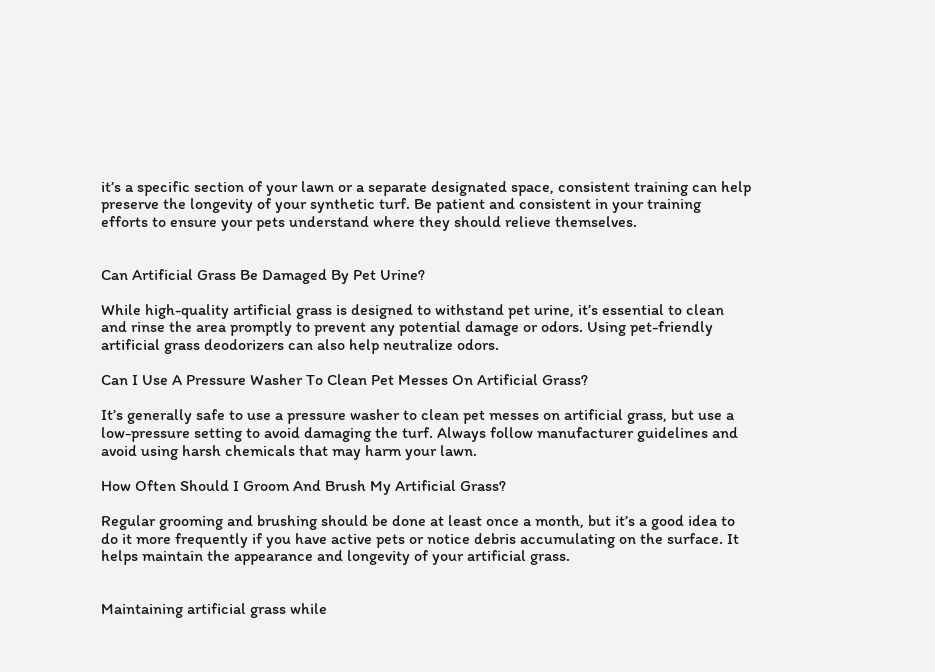it’s a specific section of your lawn or a separate designated space, consistent training can help preserve the longevity of your synthetic turf. Be patient and consistent in your training efforts to ensure your pets understand where they should relieve themselves.


Can Artificial Grass Be Damaged By Pet Urine?

While high-quality artificial grass is designed to withstand pet urine, it’s essential to clean and rinse the area promptly to prevent any potential damage or odors. Using pet-friendly artificial grass deodorizers can also help neutralize odors.

Can I Use A Pressure Washer To Clean Pet Messes On Artificial Grass?

It’s generally safe to use a pressure washer to clean pet messes on artificial grass, but use a low-pressure setting to avoid damaging the turf. Always follow manufacturer guidelines and avoid using harsh chemicals that may harm your lawn.

How Often Should I Groom And Brush My Artificial Grass?

Regular grooming and brushing should be done at least once a month, but it’s a good idea to do it more frequently if you have active pets or notice debris accumulating on the surface. It helps maintain the appearance and longevity of your artificial grass.


Maintaining artificial grass while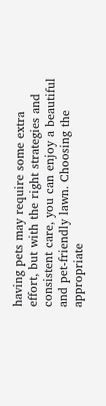having pets may require some extra effort, but with the right strategies and consistent care, you can enjoy a beautiful and pet-friendly lawn. Choosing the appropriate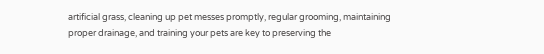artificial grass, cleaning up pet messes promptly, regular grooming, maintaining proper drainage, and training your pets are key to preserving the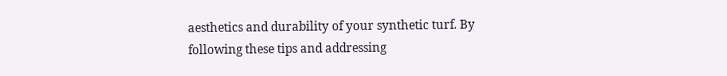aesthetics and durability of your synthetic turf. By following these tips and addressing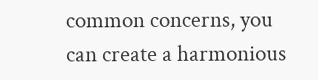common concerns, you can create a harmonious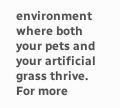environment where both your pets and your artificial grass thrive. For more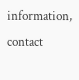information, contact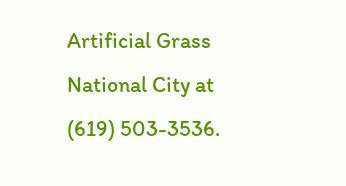Artificial Grass National City at (619) 503-3536.